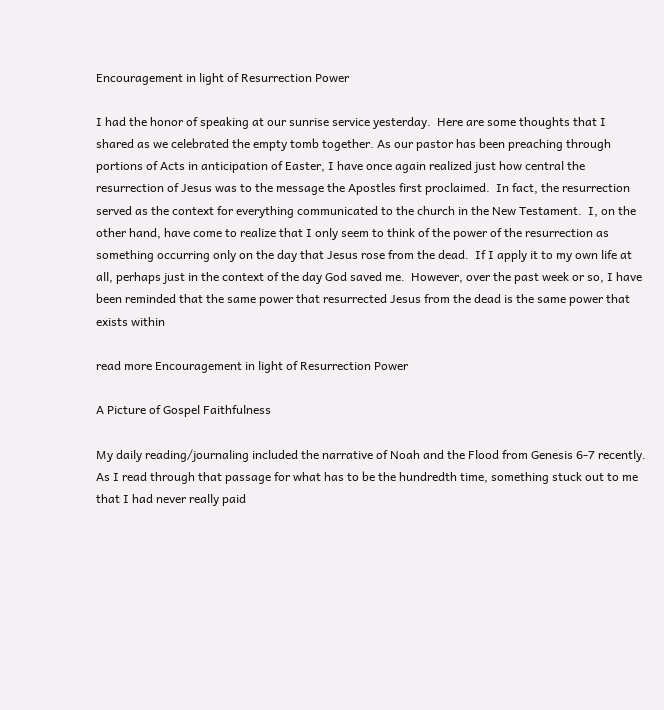Encouragement in light of Resurrection Power

I had the honor of speaking at our sunrise service yesterday.  Here are some thoughts that I shared as we celebrated the empty tomb together. As our pastor has been preaching through portions of Acts in anticipation of Easter, I have once again realized just how central the resurrection of Jesus was to the message the Apostles first proclaimed.  In fact, the resurrection served as the context for everything communicated to the church in the New Testament.  I, on the other hand, have come to realize that I only seem to think of the power of the resurrection as something occurring only on the day that Jesus rose from the dead.  If I apply it to my own life at all, perhaps just in the context of the day God saved me.  However, over the past week or so, I have been reminded that the same power that resurrected Jesus from the dead is the same power that exists within

read more Encouragement in light of Resurrection Power

A Picture of Gospel Faithfulness

My daily reading/journaling included the narrative of Noah and the Flood from Genesis 6-7 recently. As I read through that passage for what has to be the hundredth time, something stuck out to me that I had never really paid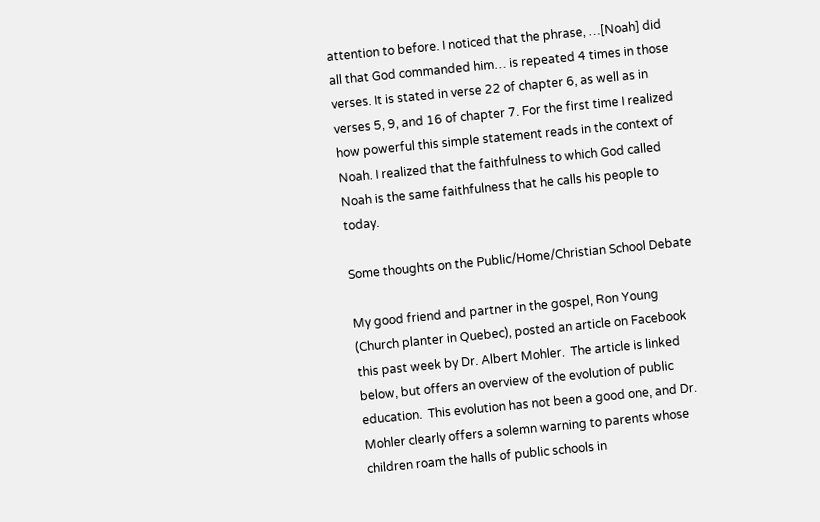attention to before. I noticed that the phrase, …[Noah] did all that God commanded him… is repeated 4 times in those verses. It is stated in verse 22 of chapter 6, as well as in verses 5, 9, and 16 of chapter 7. For the first time I realized how powerful this simple statement reads in the context of Noah. I realized that the faithfulness to which God called Noah is the same faithfulness that he calls his people to today.

Some thoughts on the Public/Home/Christian School Debate

My good friend and partner in the gospel, Ron Young (Church planter in Quebec), posted an article on Facebook this past week by Dr. Albert Mohler.  The article is linked below, but offers an overview of the evolution of public education.  This evolution has not been a good one, and Dr. Mohler clearly offers a solemn warning to parents whose children roam the halls of public schools in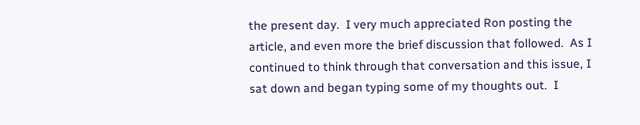the present day.  I very much appreciated Ron posting the article, and even more the brief discussion that followed.  As I continued to think through that conversation and this issue, I sat down and began typing some of my thoughts out.  I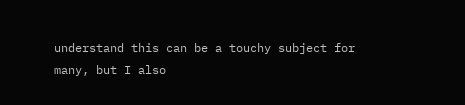understand this can be a touchy subject for many, but I also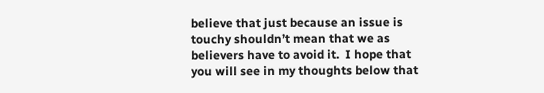believe that just because an issue is touchy shouldn’t mean that we as believers have to avoid it.  I hope that you will see in my thoughts below that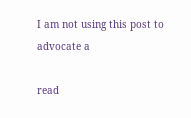I am not using this post to advocate a

read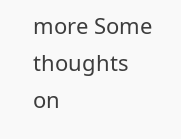more Some thoughts on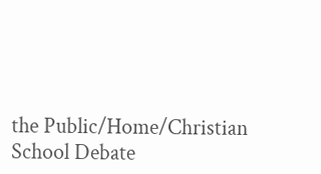the Public/Home/Christian School Debate